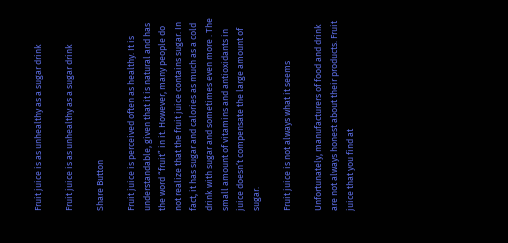Fruit juice is as unhealthy as a sugar drink

Fruit juice is as unhealthy as a sugar drink

Share Button

Fruit juice is perceived often as healthy. It is understandable, given that it is natural and has the word “fruit” in it. However, many people do not realize that the fruit juice contains sugar. In fact, it has sugar and calories as much as a cold drink with sugar and sometimes even more . The small amount of vitamins and antioxidants in juice doesn’t compensate the large amount of sugar.

Fruit juice is not always what it seems

Unfortunately, manufacturers of food and drink are not always honest about their products. Fruit juice that you find at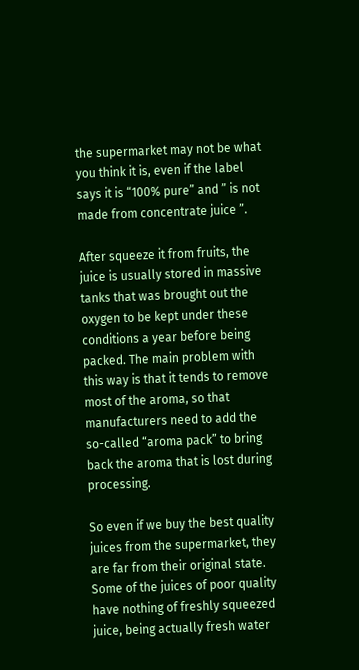the supermarket may not be what you think it is, even if the label says it is “100% pure” and ” is not made from concentrate juice ”.

After squeeze it from fruits, the juice is usually stored in massive tanks that was brought out the oxygen to be kept under these conditions a year before being packed. The main problem with this way is that it tends to remove most of the aroma, so that manufacturers need to add the so-called “aroma pack” to bring back the aroma that is lost during processing.

So even if we buy the best quality juices from the supermarket, they are far from their original state. Some of the juices of poor quality have nothing of freshly squeezed juice, being actually fresh water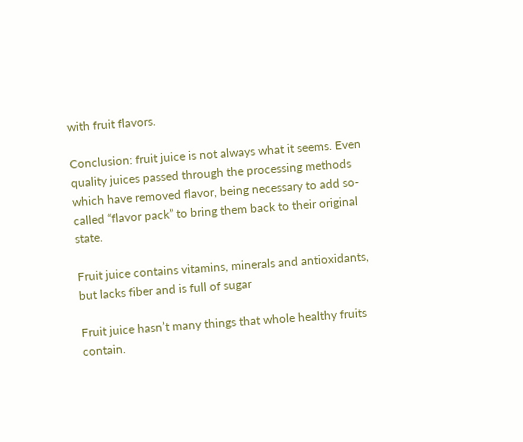with fruit flavors.

Conclusion: fruit juice is not always what it seems. Even quality juices passed through the processing methods which have removed flavor, being necessary to add so-called “flavor pack” to bring them back to their original state.

Fruit juice contains vitamins, minerals and antioxidants, but lacks fiber and is full of sugar

Fruit juice hasn’t many things that whole healthy fruits contain.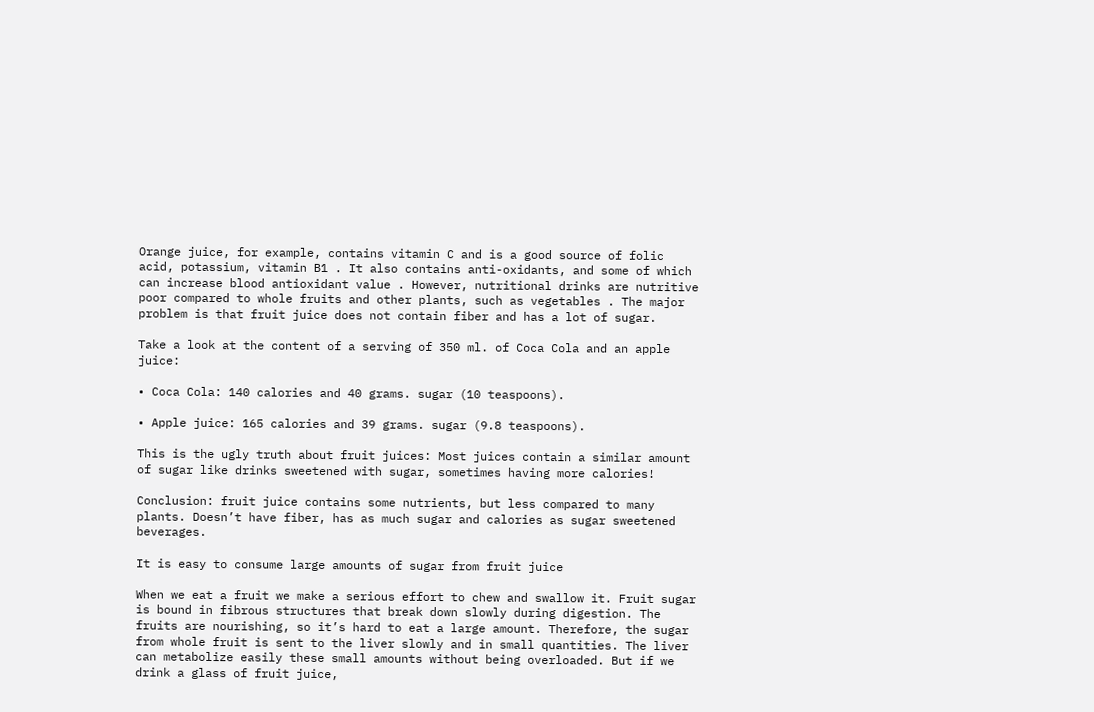Orange juice, for example, contains vitamin C and is a good source of folic acid, potassium, vitamin B1 . It also contains anti-oxidants, and some of which can increase blood antioxidant value . However, nutritional drinks are nutritive poor compared to whole fruits and other plants, such as vegetables . The major problem is that fruit juice does not contain fiber and has a lot of sugar.

Take a look at the content of a serving of 350 ml. of Coca Cola and an apple juice:

• Coca Cola: 140 calories and 40 grams. sugar (10 teaspoons).

• Apple juice: 165 calories and 39 grams. sugar (9.8 teaspoons).

This is the ugly truth about fruit juices: Most juices contain a similar amount of sugar like drinks sweetened with sugar, sometimes having more calories!

Conclusion: fruit juice contains some nutrients, but less compared to many plants. Doesn’t have fiber, has as much sugar and calories as sugar sweetened beverages.

It is easy to consume large amounts of sugar from fruit juice

When we eat a fruit we make a serious effort to chew and swallow it. Fruit sugar is bound in fibrous structures that break down slowly during digestion. The fruits are nourishing, so it’s hard to eat a large amount. Therefore, the sugar from whole fruit is sent to the liver slowly and in small quantities. The liver can metabolize easily these small amounts without being overloaded. But if we drink a glass of fruit juice,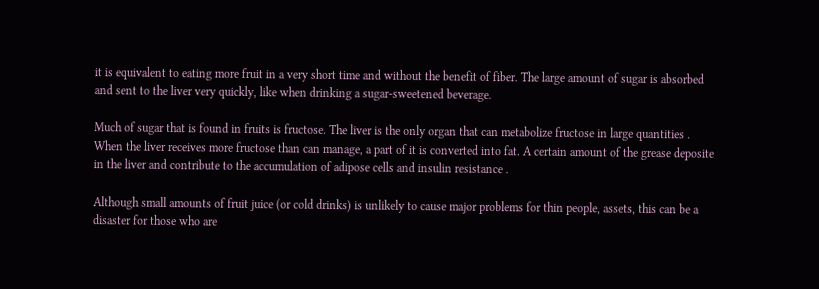it is equivalent to eating more fruit in a very short time and without the benefit of fiber. The large amount of sugar is absorbed and sent to the liver very quickly, like when drinking a sugar-sweetened beverage.

Much of sugar that is found in fruits is fructose. The liver is the only organ that can metabolize fructose in large quantities . When the liver receives more fructose than can manage, a part of it is converted into fat. A certain amount of the grease deposite in the liver and contribute to the accumulation of adipose cells and insulin resistance .

Although small amounts of fruit juice (or cold drinks) is unlikely to cause major problems for thin people, assets, this can be a disaster for those who are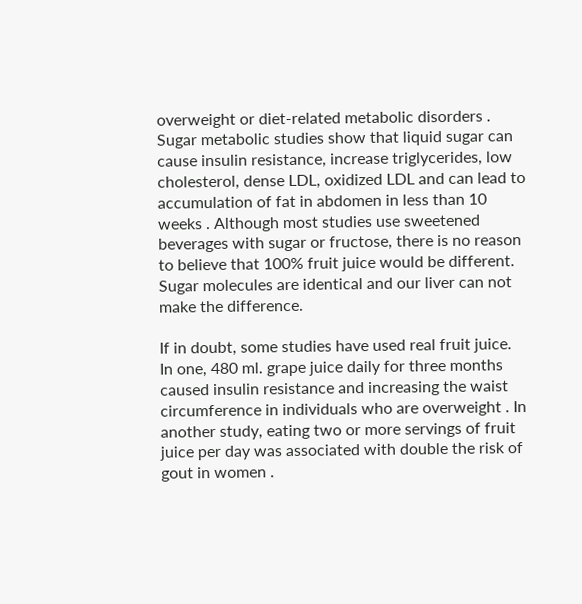overweight or diet-related metabolic disorders . Sugar metabolic studies show that liquid sugar can cause insulin resistance, increase triglycerides, low cholesterol, dense LDL, oxidized LDL and can lead to accumulation of fat in abdomen in less than 10 weeks . Although most studies use sweetened beverages with sugar or fructose, there is no reason to believe that 100% fruit juice would be different. Sugar molecules are identical and our liver can not make the difference.

If in doubt, some studies have used real fruit juice. In one, 480 ml. grape juice daily for three months caused insulin resistance and increasing the waist circumference in individuals who are overweight . In another study, eating two or more servings of fruit juice per day was associated with double the risk of gout in women .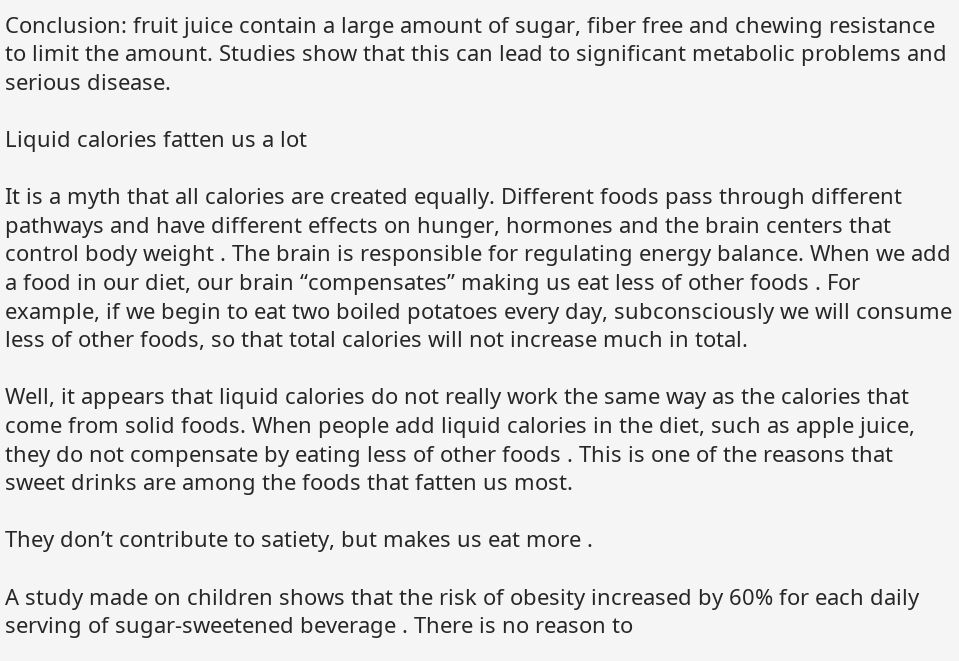Conclusion: fruit juice contain a large amount of sugar, fiber free and chewing resistance to limit the amount. Studies show that this can lead to significant metabolic problems and serious disease.

Liquid calories fatten us a lot

It is a myth that all calories are created equally. Different foods pass through different pathways and have different effects on hunger, hormones and the brain centers that control body weight . The brain is responsible for regulating energy balance. When we add a food in our diet, our brain “compensates” making us eat less of other foods . For example, if we begin to eat two boiled potatoes every day, subconsciously we will consume less of other foods, so that total calories will not increase much in total.

Well, it appears that liquid calories do not really work the same way as the calories that come from solid foods. When people add liquid calories in the diet, such as apple juice, they do not compensate by eating less of other foods . This is one of the reasons that sweet drinks are among the foods that fatten us most.

They don’t contribute to satiety, but makes us eat more .

A study made on children shows that the risk of obesity increased by 60% for each daily serving of sugar-sweetened beverage . There is no reason to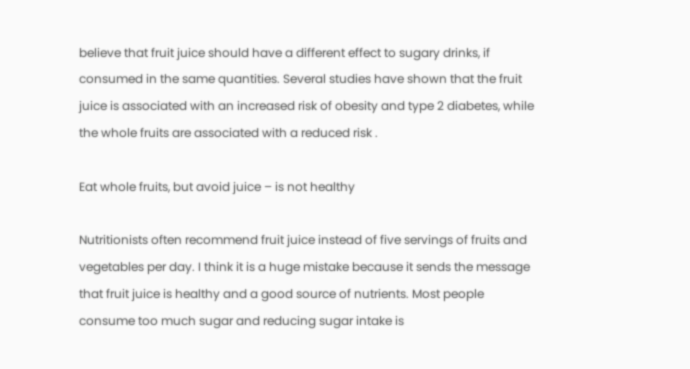believe that fruit juice should have a different effect to sugary drinks, if consumed in the same quantities. Several studies have shown that the fruit juice is associated with an increased risk of obesity and type 2 diabetes, while the whole fruits are associated with a reduced risk .

Eat whole fruits, but avoid juice – is not healthy

Nutritionists often recommend fruit juice instead of five servings of fruits and vegetables per day. I think it is a huge mistake because it sends the message that fruit juice is healthy and a good source of nutrients. Most people consume too much sugar and reducing sugar intake is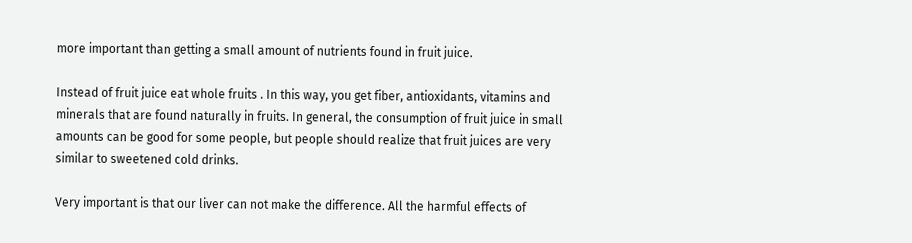more important than getting a small amount of nutrients found in fruit juice.

Instead of fruit juice eat whole fruits . In this way, you get fiber, antioxidants, vitamins and minerals that are found naturally in fruits. In general, the consumption of fruit juice in small amounts can be good for some people, but people should realize that fruit juices are very similar to sweetened cold drinks.

Very important is that our liver can not make the difference. All the harmful effects of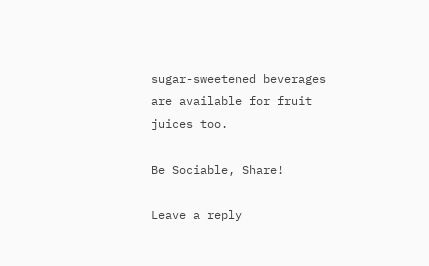sugar-sweetened beverages are available for fruit juices too.

Be Sociable, Share!

Leave a reply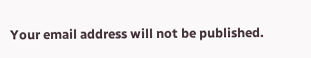Your email address will not be published.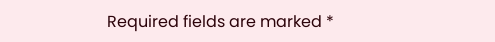Required fields are marked *